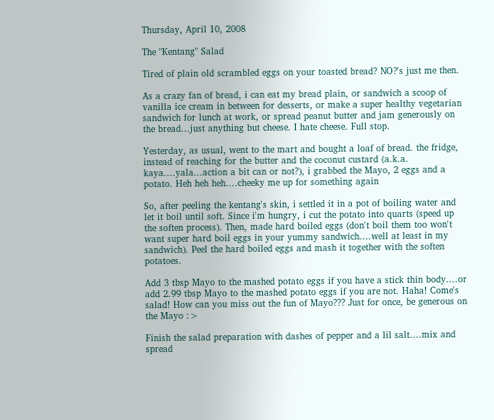Thursday, April 10, 2008

The "Kentang" Salad

Tired of plain old scrambled eggs on your toasted bread? NO?'s just me then.

As a crazy fan of bread, i can eat my bread plain, or sandwich a scoop of vanilla ice cream in between for desserts, or make a super healthy vegetarian sandwich for lunch at work, or spread peanut butter and jam generously on the bread...just anything but cheese. I hate cheese. Full stop.

Yesterday, as usual, went to the mart and bought a loaf of bread. the fridge, instead of reaching for the butter and the coconut custard (a.k.a. kaya....yala...action a bit can or not?), i grabbed the Mayo, 2 eggs and a potato. Heh heh heh....cheeky me up for something again

So, after peeling the kentang's skin, i settled it in a pot of boiling water and let it boil until soft. Since i'm hungry, i cut the potato into quarts (speed up the soften process). Then, made hard boiled eggs (don't boil them too won't want super hard boil eggs in your yummy sandwich....well at least in my sandwich). Peel the hard boiled eggs and mash it together with the soften potatoes.

Add 3 tbsp Mayo to the mashed potato eggs if you have a stick thin body....or add 2.99 tbsp Mayo to the mashed potato eggs if you are not. Haha! Come's salad! How can you miss out the fun of Mayo??? Just for once, be generous on the Mayo :>

Finish the salad preparation with dashes of pepper and a lil salt....mix and spread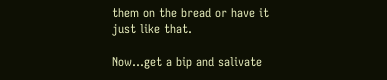them on the bread or have it just like that.

Now...get a bip and salivate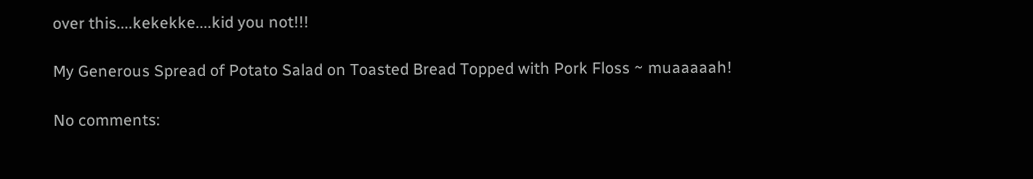over this....kekekke....kid you not!!!

My Generous Spread of Potato Salad on Toasted Bread Topped with Pork Floss ~ muaaaaah!

No comments: